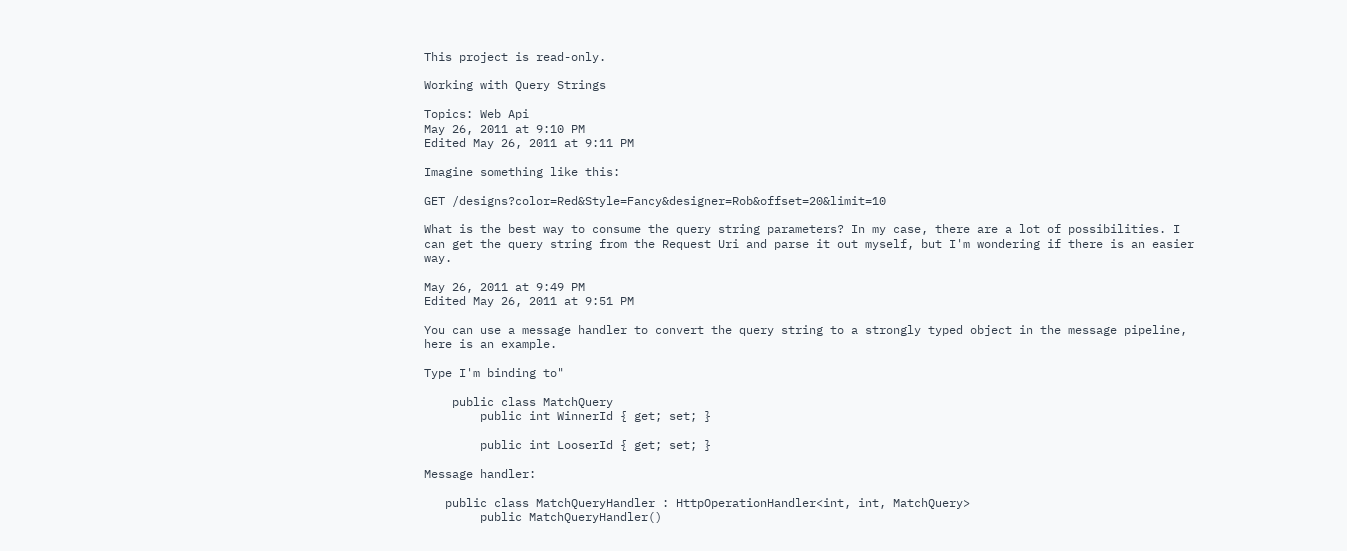This project is read-only.

Working with Query Strings

Topics: Web Api
May 26, 2011 at 9:10 PM
Edited May 26, 2011 at 9:11 PM

Imagine something like this:

GET /designs?color=Red&Style=Fancy&designer=Rob&offset=20&limit=10

What is the best way to consume the query string parameters? In my case, there are a lot of possibilities. I can get the query string from the Request Uri and parse it out myself, but I'm wondering if there is an easier way.

May 26, 2011 at 9:49 PM
Edited May 26, 2011 at 9:51 PM

You can use a message handler to convert the query string to a strongly typed object in the message pipeline, here is an example.

Type I'm binding to"

    public class MatchQuery
        public int WinnerId { get; set; }

        public int LooserId { get; set; }

Message handler:

   public class MatchQueryHandler : HttpOperationHandler<int, int, MatchQuery>
        public MatchQueryHandler()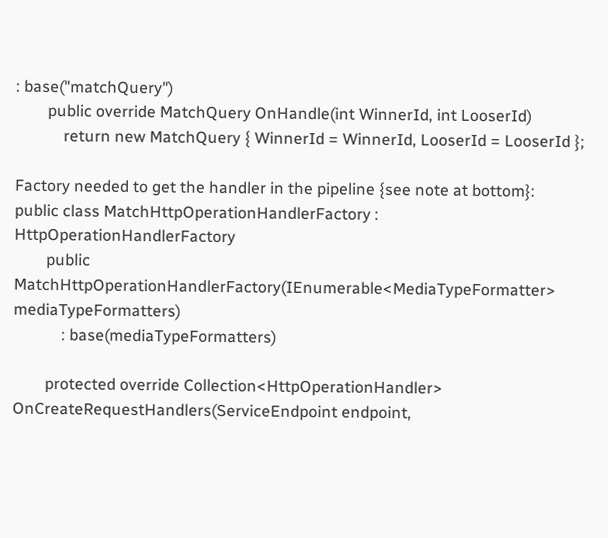: base("matchQuery")
        public override MatchQuery OnHandle(int WinnerId, int LooserId)
            return new MatchQuery { WinnerId = WinnerId, LooserId = LooserId };

Factory needed to get the handler in the pipeline {see note at bottom}:
public class MatchHttpOperationHandlerFactory : HttpOperationHandlerFactory
        public MatchHttpOperationHandlerFactory(IEnumerable<MediaTypeFormatter> mediaTypeFormatters)
            : base(mediaTypeFormatters)

        protected override Collection<HttpOperationHandler> OnCreateRequestHandlers(ServiceEndpoint endpoint,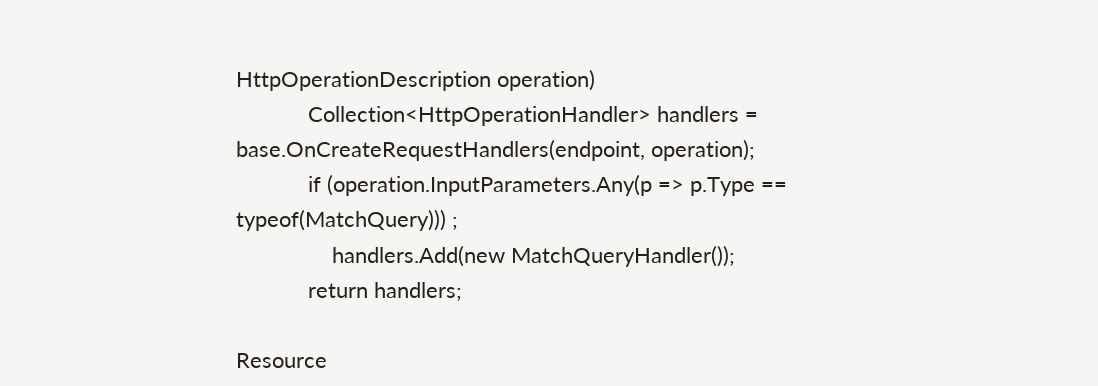HttpOperationDescription operation)
            Collection<HttpOperationHandler> handlers = base.OnCreateRequestHandlers(endpoint, operation);
            if (operation.InputParameters.Any(p => p.Type == typeof(MatchQuery))) ;
                handlers.Add(new MatchQueryHandler());
            return handlers;

Resource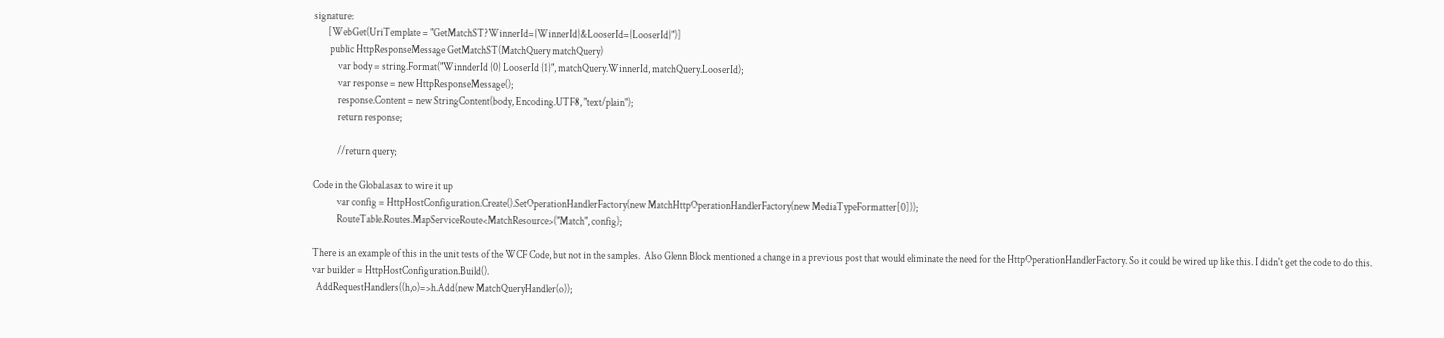signature:
       [WebGet(UriTemplate = "GetMatchST?WinnerId={WinnerId}&LooserId={LooserId}")]
        public HttpResponseMessage GetMatchST(MatchQuery matchQuery)
            var body = string.Format("WinnderId {0} LooserId {1}", matchQuery.WinnerId, matchQuery.LooserId);
            var response = new HttpResponseMessage();
            response.Content = new StringContent(body, Encoding.UTF8, "text/plain");
            return response;

            //return query;

Code in the Global.asax to wire it up
            var config = HttpHostConfiguration.Create().SetOperationHandlerFactory(new MatchHttpOperationHandlerFactory(new MediaTypeFormatter[0]));
            RouteTable.Routes.MapServiceRoute<MatchResource>("Match", config);

There is an example of this in the unit tests of the WCF Code, but not in the samples.  Also Glenn Block mentioned a change in a previous post that would eliminate the need for the HttpOperationHandlerFactory. So it could be wired up like this. I didn't get the code to do this.
var builder = HttpHostConfiguration.Build().
  AddRequestHandlers((h,o)=>h.Add(new MatchQueryHandler(o));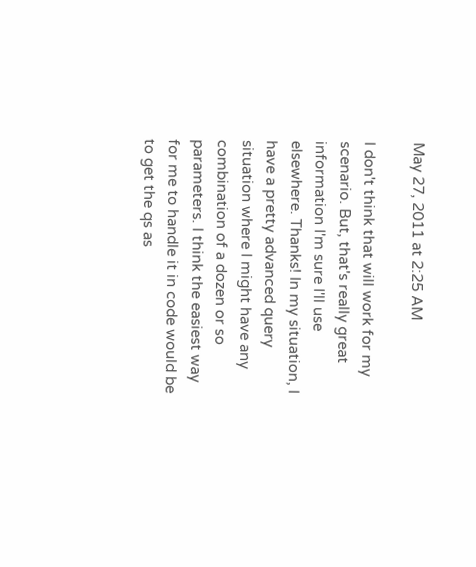May 27, 2011 at 2:25 AM

I don't think that will work for my scenario. But, that's really great information I'm sure I'll use elsewhere. Thanks! In my situation, I have a pretty advanced query situation where I might have any combination of a dozen or so parameters. I think the easiest way for me to handle it in code would be to get the qs as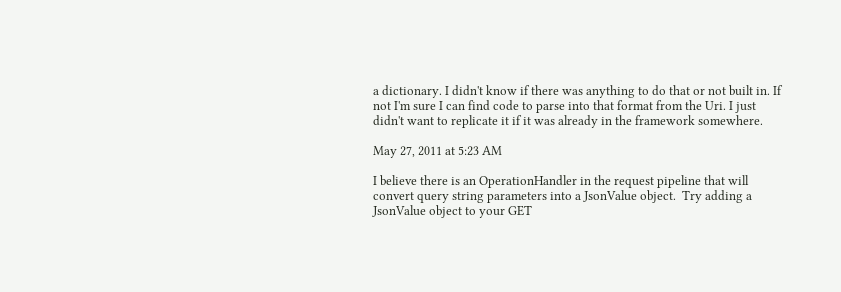a dictionary. I didn't know if there was anything to do that or not built in. If not I'm sure I can find code to parse into that format from the Uri. I just didn't want to replicate it if it was already in the framework somewhere.

May 27, 2011 at 5:23 AM

I believe there is an OperationHandler in the request pipeline that will convert query string parameters into a JsonValue object.  Try adding a JsonValue object to your GET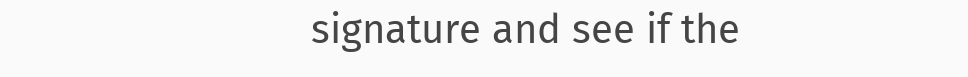signature and see if the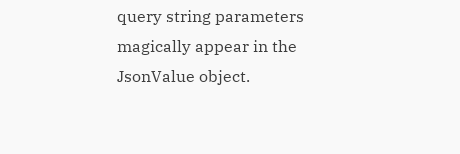query string parameters magically appear in the JsonValue object.